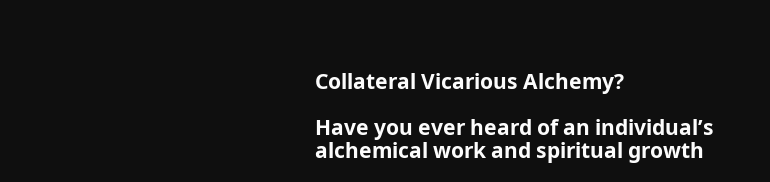Collateral Vicarious Alchemy?

Have you ever heard of an individual’s alchemical work and spiritual growth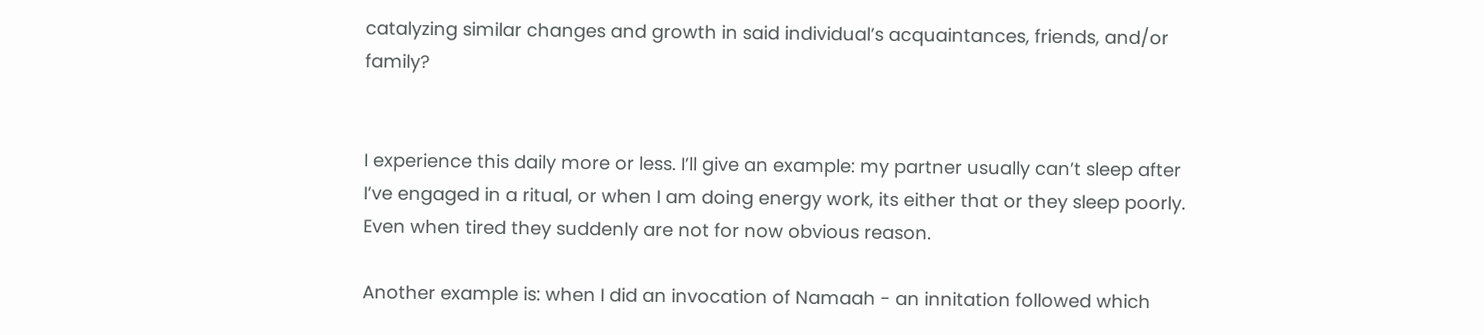catalyzing similar changes and growth in said individual’s acquaintances, friends, and/or family?


I experience this daily more or less. I’ll give an example: my partner usually can’t sleep after I’ve engaged in a ritual, or when I am doing energy work, its either that or they sleep poorly. Even when tired they suddenly are not for now obvious reason.

Another example is: when I did an invocation of Namaah - an innitation followed which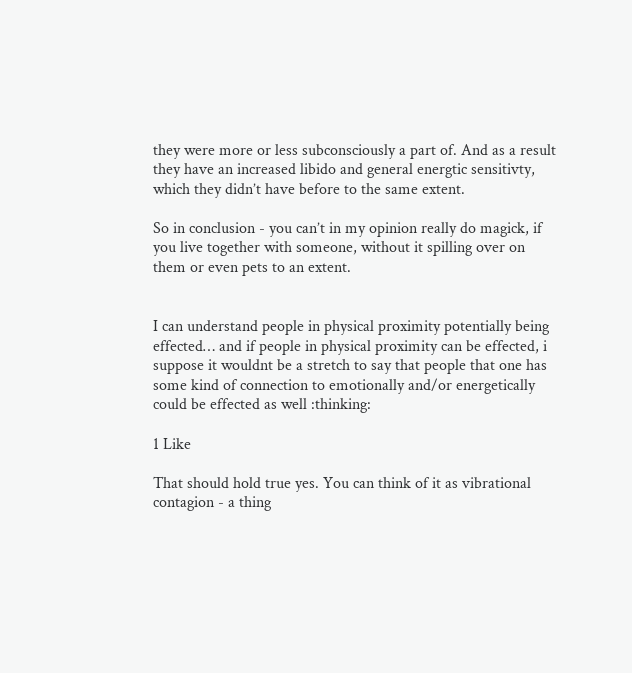they were more or less subconsciously a part of. And as a result they have an increased libido and general energtic sensitivty, which they didn’t have before to the same extent.

So in conclusion - you can’t in my opinion really do magick, if you live together with someone, without it spilling over on them or even pets to an extent.


I can understand people in physical proximity potentially being effected… and if people in physical proximity can be effected, i suppose it wouldnt be a stretch to say that people that one has some kind of connection to emotionally and/or energetically could be effected as well :thinking:

1 Like

That should hold true yes. You can think of it as vibrational contagion - a thing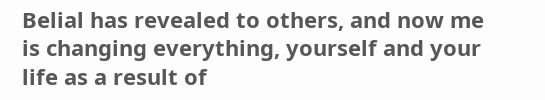Belial has revealed to others, and now me is changing everything, yourself and your life as a result of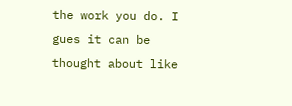the work you do. I gues it can be thought about like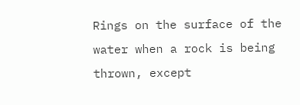Rings on the surface of the water when a rock is being thrown, except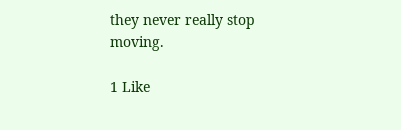they never really stop moving.

1 Like